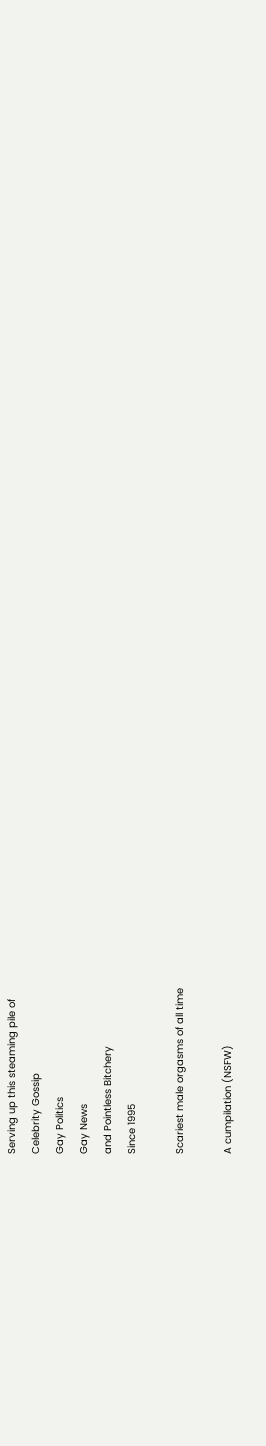Serving up this steaming pile of
Celebrity Gossip
Gay Politics
Gay News
and Pointless Bitchery
Since 1995

Scariest male orgasms of all time

A cumpilation (NSFW)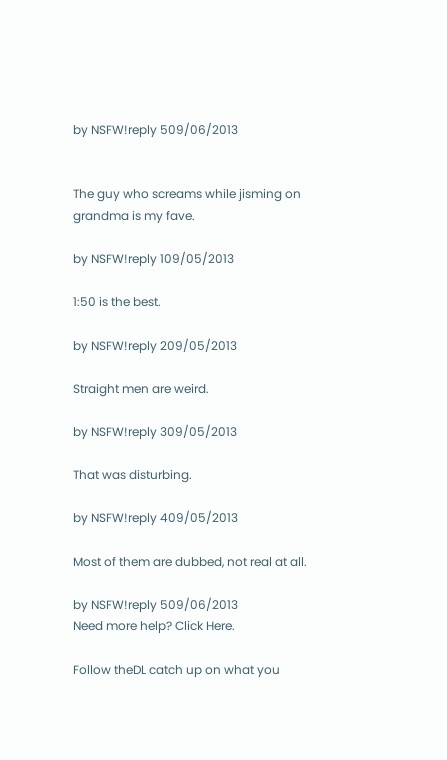by NSFW!reply 509/06/2013


The guy who screams while jisming on grandma is my fave.

by NSFW!reply 109/05/2013

1:50 is the best.

by NSFW!reply 209/05/2013

Straight men are weird.

by NSFW!reply 309/05/2013

That was disturbing.

by NSFW!reply 409/05/2013

Most of them are dubbed, not real at all.

by NSFW!reply 509/06/2013
Need more help? Click Here.

Follow theDL catch up on what you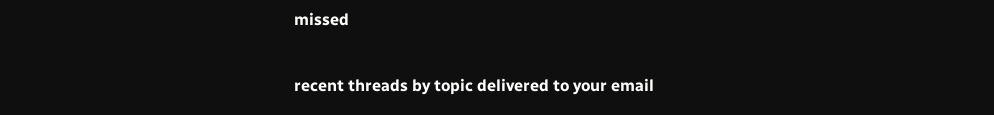missed

recent threads by topic delivered to your email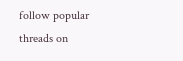follow popular threads on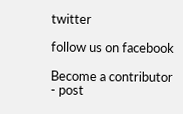twitter

follow us on facebook

Become a contributor - post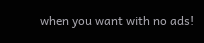when you want with no ads!